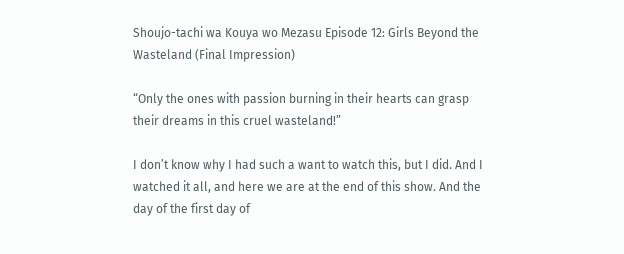Shoujo-tachi wa Kouya wo Mezasu Episode 12: Girls Beyond the Wasteland (Final Impression)

“Only the ones with passion burning in their hearts can grasp their dreams in this cruel wasteland!”

I don’t know why I had such a want to watch this, but I did. And I watched it all, and here we are at the end of this show. And the day of the first day of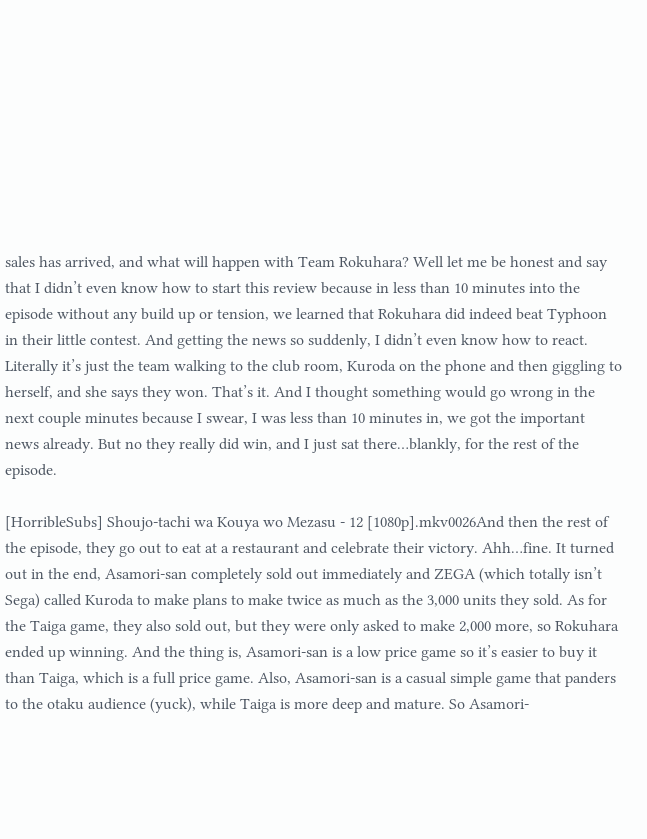sales has arrived, and what will happen with Team Rokuhara? Well let me be honest and say that I didn’t even know how to start this review because in less than 10 minutes into the episode without any build up or tension, we learned that Rokuhara did indeed beat Typhoon in their little contest. And getting the news so suddenly, I didn’t even know how to react. Literally it’s just the team walking to the club room, Kuroda on the phone and then giggling to herself, and she says they won. That’s it. And I thought something would go wrong in the next couple minutes because I swear, I was less than 10 minutes in, we got the important news already. But no they really did win, and I just sat there…blankly, for the rest of the episode.

[HorribleSubs] Shoujo-tachi wa Kouya wo Mezasu - 12 [1080p].mkv0026And then the rest of the episode, they go out to eat at a restaurant and celebrate their victory. Ahh…fine. It turned out in the end, Asamori-san completely sold out immediately and ZEGA (which totally isn’t Sega) called Kuroda to make plans to make twice as much as the 3,000 units they sold. As for the Taiga game, they also sold out, but they were only asked to make 2,000 more, so Rokuhara ended up winning. And the thing is, Asamori-san is a low price game so it’s easier to buy it than Taiga, which is a full price game. Also, Asamori-san is a casual simple game that panders to the otaku audience (yuck), while Taiga is more deep and mature. So Asamori-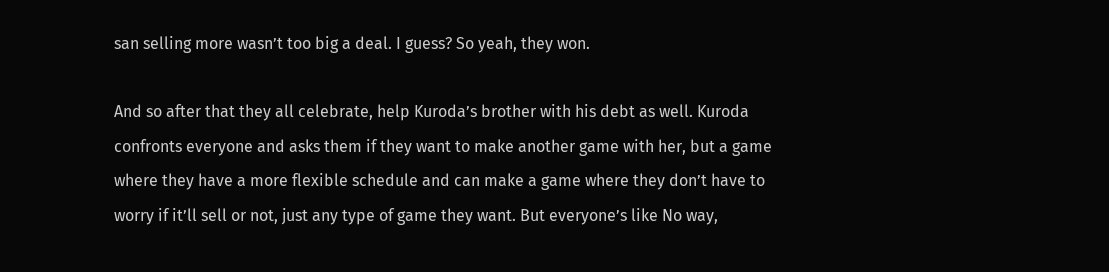san selling more wasn’t too big a deal. I guess? So yeah, they won.

And so after that they all celebrate, help Kuroda’s brother with his debt as well. Kuroda confronts everyone and asks them if they want to make another game with her, but a game where they have a more flexible schedule and can make a game where they don’t have to worry if it’ll sell or not, just any type of game they want. But everyone’s like No way,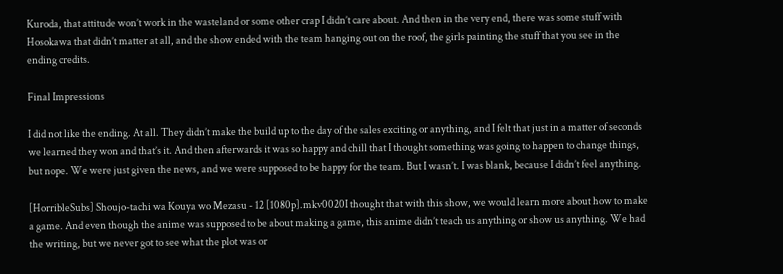Kuroda, that attitude won’t work in the wasteland or some other crap I didn’t care about. And then in the very end, there was some stuff with Hosokawa that didn’t matter at all, and the show ended with the team hanging out on the roof, the girls painting the stuff that you see in the ending credits.

Final Impressions

I did not like the ending. At all. They didn’t make the build up to the day of the sales exciting or anything, and I felt that just in a matter of seconds we learned they won and that’s it. And then afterwards it was so happy and chill that I thought something was going to happen to change things, but nope. We were just given the news, and we were supposed to be happy for the team. But I wasn’t. I was blank, because I didn’t feel anything.

[HorribleSubs] Shoujo-tachi wa Kouya wo Mezasu - 12 [1080p].mkv0020I thought that with this show, we would learn more about how to make a game. And even though the anime was supposed to be about making a game, this anime didn’t teach us anything or show us anything. We had the writing, but we never got to see what the plot was or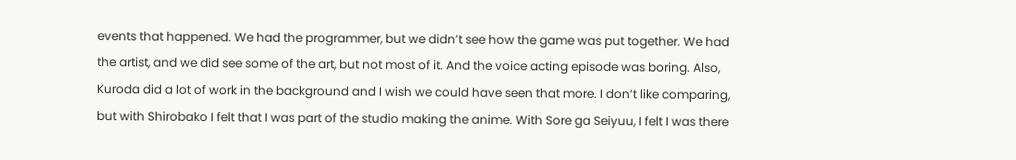events that happened. We had the programmer, but we didn’t see how the game was put together. We had the artist, and we did see some of the art, but not most of it. And the voice acting episode was boring. Also, Kuroda did a lot of work in the background and I wish we could have seen that more. I don’t like comparing, but with Shirobako I felt that I was part of the studio making the anime. With Sore ga Seiyuu, I felt I was there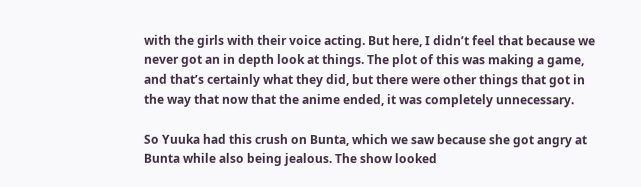with the girls with their voice acting. But here, I didn’t feel that because we never got an in depth look at things. The plot of this was making a game, and that’s certainly what they did, but there were other things that got in the way that now that the anime ended, it was completely unnecessary.

So Yuuka had this crush on Bunta, which we saw because she got angry at Bunta while also being jealous. The show looked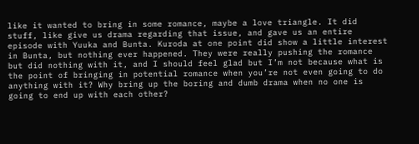like it wanted to bring in some romance, maybe a love triangle. It did stuff, like give us drama regarding that issue, and gave us an entire episode with Yuuka and Bunta. Kuroda at one point did show a little interest in Bunta, but nothing ever happened. They were really pushing the romance but did nothing with it, and I should feel glad but I’m not because what is the point of bringing in potential romance when you’re not even going to do anything with it? Why bring up the boring and dumb drama when no one is going to end up with each other?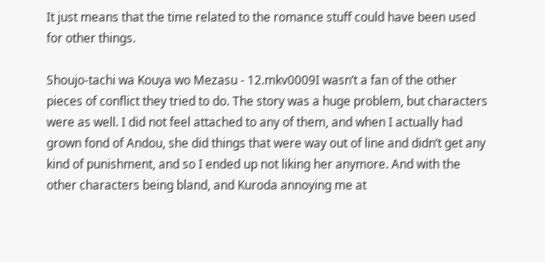It just means that the time related to the romance stuff could have been used for other things.

Shoujo-tachi wa Kouya wo Mezasu - 12.mkv0009I wasn’t a fan of the other pieces of conflict they tried to do. The story was a huge problem, but characters were as well. I did not feel attached to any of them, and when I actually had grown fond of Andou, she did things that were way out of line and didn’t get any kind of punishment, and so I ended up not liking her anymore. And with the other characters being bland, and Kuroda annoying me at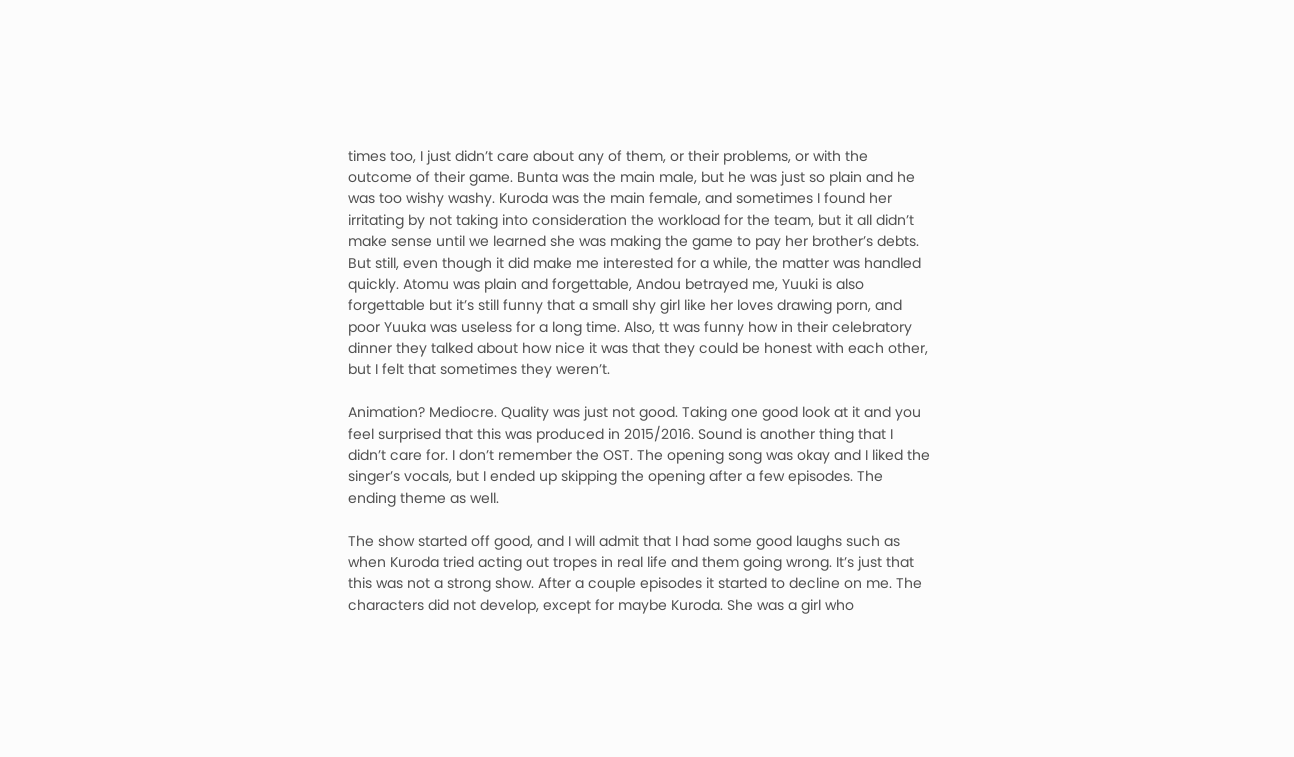times too, I just didn’t care about any of them, or their problems, or with the outcome of their game. Bunta was the main male, but he was just so plain and he was too wishy washy. Kuroda was the main female, and sometimes I found her irritating by not taking into consideration the workload for the team, but it all didn’t make sense until we learned she was making the game to pay her brother’s debts. But still, even though it did make me interested for a while, the matter was handled quickly. Atomu was plain and forgettable, Andou betrayed me, Yuuki is also forgettable but it’s still funny that a small shy girl like her loves drawing porn, and poor Yuuka was useless for a long time. Also, tt was funny how in their celebratory dinner they talked about how nice it was that they could be honest with each other, but I felt that sometimes they weren’t.

Animation? Mediocre. Quality was just not good. Taking one good look at it and you feel surprised that this was produced in 2015/2016. Sound is another thing that I didn’t care for. I don’t remember the OST. The opening song was okay and I liked the singer’s vocals, but I ended up skipping the opening after a few episodes. The ending theme as well.

The show started off good, and I will admit that I had some good laughs such as when Kuroda tried acting out tropes in real life and them going wrong. It’s just that this was not a strong show. After a couple episodes it started to decline on me. The characters did not develop, except for maybe Kuroda. She was a girl who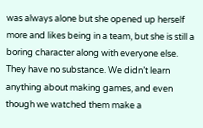was always alone but she opened up herself more and likes being in a team, but she is still a boring character along with everyone else. They have no substance. We didn’t learn anything about making games, and even though we watched them make a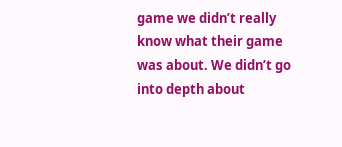game we didn’t really know what their game was about. We didn’t go into depth about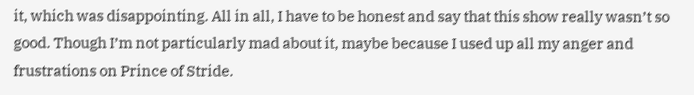it, which was disappointing. All in all, I have to be honest and say that this show really wasn’t so good. Though I’m not particularly mad about it, maybe because I used up all my anger and frustrations on Prince of Stride.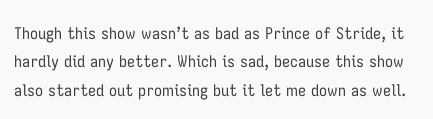Though this show wasn’t as bad as Prince of Stride, it hardly did any better. Which is sad, because this show also started out promising but it let me down as well.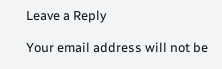Leave a Reply

Your email address will not be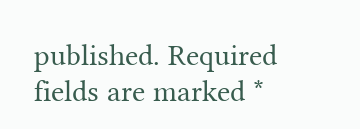published. Required fields are marked *